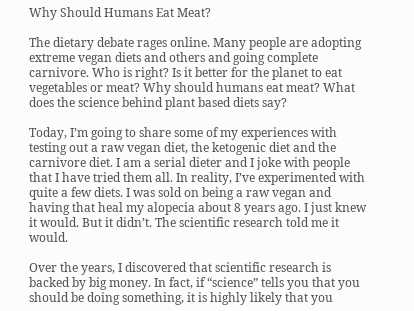Why Should Humans Eat Meat?

The dietary debate rages online. Many people are adopting extreme vegan diets and others and going complete carnivore. Who is right? Is it better for the planet to eat vegetables or meat? Why should humans eat meat? What does the science behind plant based diets say?

Today, I’m going to share some of my experiences with testing out a raw vegan diet, the ketogenic diet and the carnivore diet. I am a serial dieter and I joke with people that I have tried them all. In reality, I’ve experimented with quite a few diets. I was sold on being a raw vegan and having that heal my alopecia about 8 years ago. I just knew it would. But it didn’t. The scientific research told me it would.

Over the years, I discovered that scientific research is backed by big money. In fact, if “science” tells you that you should be doing something, it is highly likely that you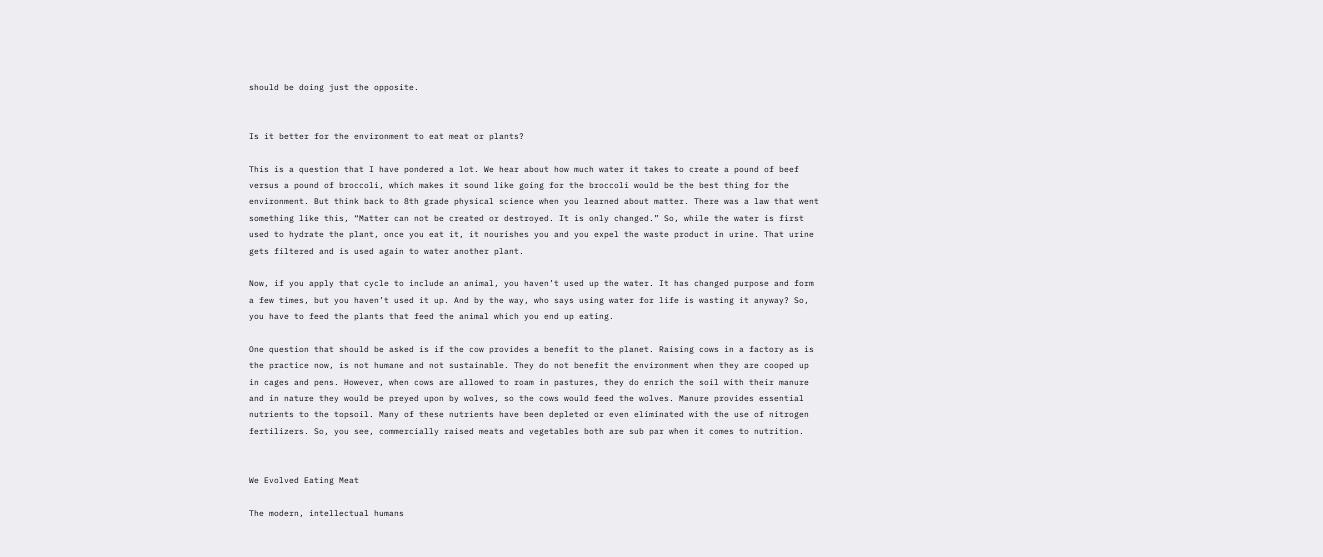should be doing just the opposite.


Is it better for the environment to eat meat or plants?

This is a question that I have pondered a lot. We hear about how much water it takes to create a pound of beef versus a pound of broccoli, which makes it sound like going for the broccoli would be the best thing for the environment. But think back to 8th grade physical science when you learned about matter. There was a law that went something like this, “Matter can not be created or destroyed. It is only changed.” So, while the water is first used to hydrate the plant, once you eat it, it nourishes you and you expel the waste product in urine. That urine gets filtered and is used again to water another plant.

Now, if you apply that cycle to include an animal, you haven’t used up the water. It has changed purpose and form a few times, but you haven’t used it up. And by the way, who says using water for life is wasting it anyway? So, you have to feed the plants that feed the animal which you end up eating.

One question that should be asked is if the cow provides a benefit to the planet. Raising cows in a factory as is the practice now, is not humane and not sustainable. They do not benefit the environment when they are cooped up in cages and pens. However, when cows are allowed to roam in pastures, they do enrich the soil with their manure and in nature they would be preyed upon by wolves, so the cows would feed the wolves. Manure provides essential nutrients to the topsoil. Many of these nutrients have been depleted or even eliminated with the use of nitrogen fertilizers. So, you see, commercially raised meats and vegetables both are sub par when it comes to nutrition.


We Evolved Eating Meat

The modern, intellectual humans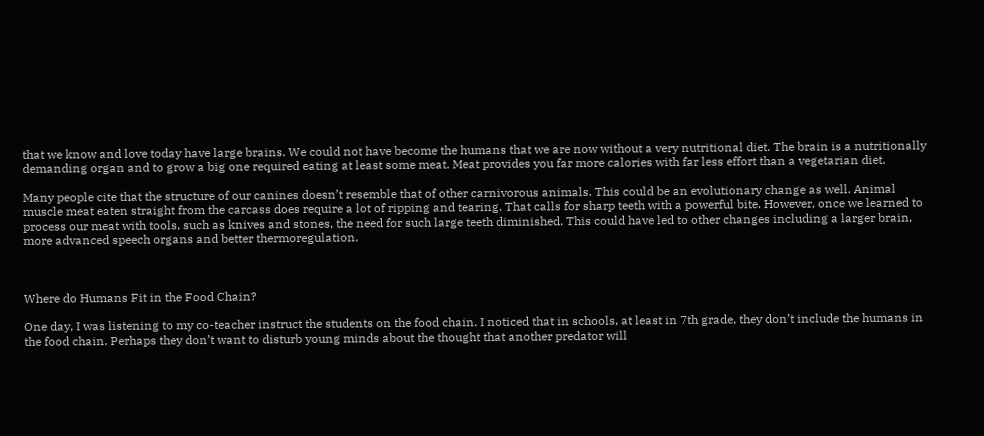that we know and love today have large brains. We could not have become the humans that we are now without a very nutritional diet. The brain is a nutritionally demanding organ and to grow a big one required eating at least some meat. Meat provides you far more calories with far less effort than a vegetarian diet.

Many people cite that the structure of our canines doesn’t resemble that of other carnivorous animals. This could be an evolutionary change as well. Animal muscle meat eaten straight from the carcass does require a lot of ripping and tearing. That calls for sharp teeth with a powerful bite. However, once we learned to process our meat with tools, such as knives and stones, the need for such large teeth diminished. This could have led to other changes including a larger brain, more advanced speech organs and better thermoregulation.



Where do Humans Fit in the Food Chain?

One day, I was listening to my co-teacher instruct the students on the food chain. I noticed that in schools, at least in 7th grade, they don’t include the humans in the food chain. Perhaps they don’t want to disturb young minds about the thought that another predator will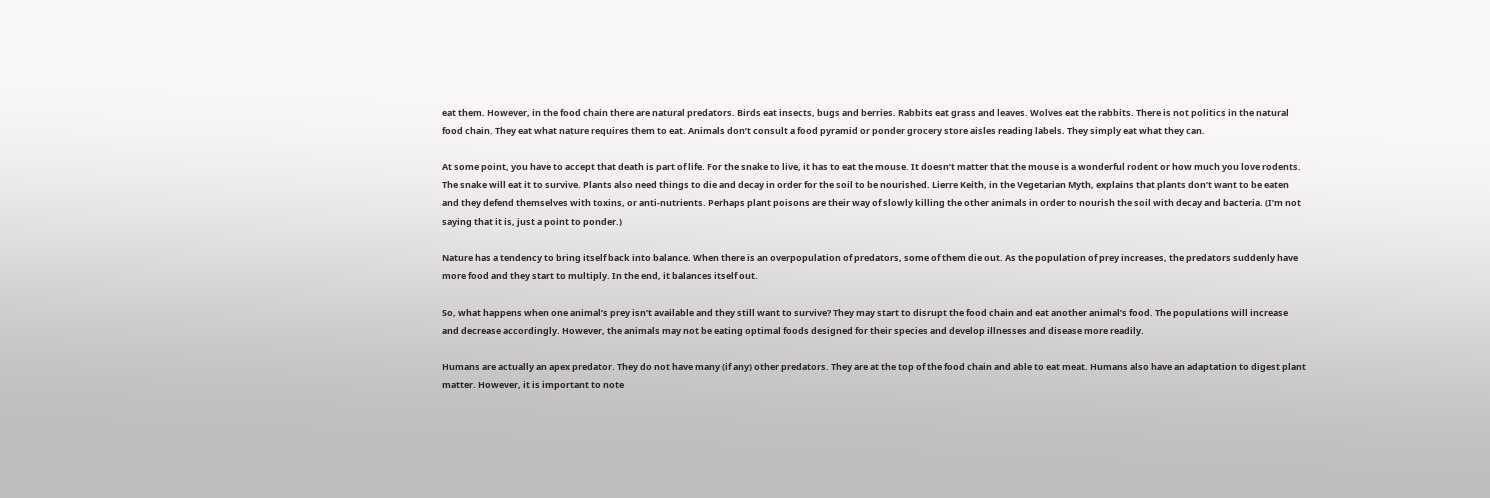eat them. However, in the food chain there are natural predators. Birds eat insects, bugs and berries. Rabbits eat grass and leaves. Wolves eat the rabbits. There is not politics in the natural food chain. They eat what nature requires them to eat. Animals don’t consult a food pyramid or ponder grocery store aisles reading labels. They simply eat what they can.

At some point, you have to accept that death is part of life. For the snake to live, it has to eat the mouse. It doesn’t matter that the mouse is a wonderful rodent or how much you love rodents. The snake will eat it to survive. Plants also need things to die and decay in order for the soil to be nourished. Lierre Keith, in the Vegetarian Myth, explains that plants don’t want to be eaten and they defend themselves with toxins, or anti-nutrients. Perhaps plant poisons are their way of slowly killing the other animals in order to nourish the soil with decay and bacteria. (I’m not saying that it is, just a point to ponder.)

Nature has a tendency to bring itself back into balance. When there is an overpopulation of predators, some of them die out. As the population of prey increases, the predators suddenly have more food and they start to multiply. In the end, it balances itself out.

So, what happens when one animal’s prey isn’t available and they still want to survive? They may start to disrupt the food chain and eat another animal’s food. The populations will increase and decrease accordingly. However, the animals may not be eating optimal foods designed for their species and develop illnesses and disease more readily.

Humans are actually an apex predator. They do not have many (if any) other predators. They are at the top of the food chain and able to eat meat. Humans also have an adaptation to digest plant matter. However, it is important to note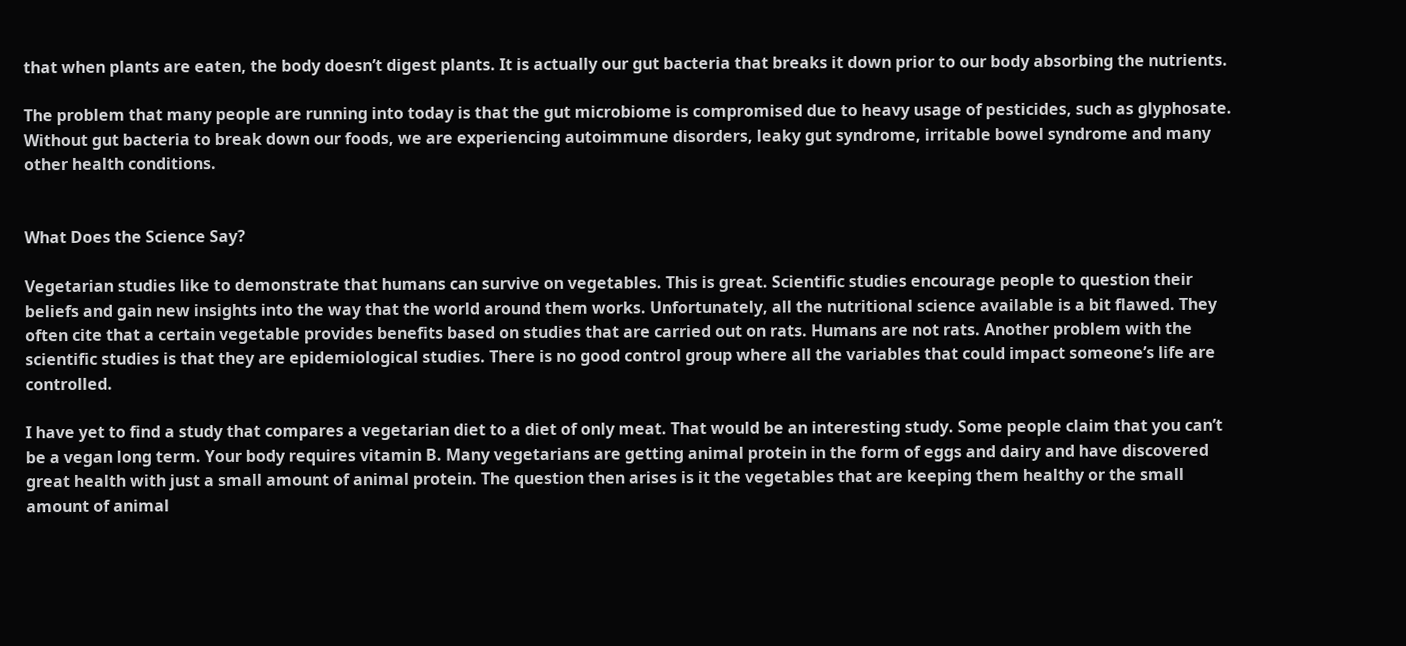that when plants are eaten, the body doesn’t digest plants. It is actually our gut bacteria that breaks it down prior to our body absorbing the nutrients.

The problem that many people are running into today is that the gut microbiome is compromised due to heavy usage of pesticides, such as glyphosate. Without gut bacteria to break down our foods, we are experiencing autoimmune disorders, leaky gut syndrome, irritable bowel syndrome and many other health conditions.


What Does the Science Say?

Vegetarian studies like to demonstrate that humans can survive on vegetables. This is great. Scientific studies encourage people to question their beliefs and gain new insights into the way that the world around them works. Unfortunately, all the nutritional science available is a bit flawed. They often cite that a certain vegetable provides benefits based on studies that are carried out on rats. Humans are not rats. Another problem with the scientific studies is that they are epidemiological studies. There is no good control group where all the variables that could impact someone’s life are controlled.

I have yet to find a study that compares a vegetarian diet to a diet of only meat. That would be an interesting study. Some people claim that you can’t be a vegan long term. Your body requires vitamin B. Many vegetarians are getting animal protein in the form of eggs and dairy and have discovered great health with just a small amount of animal protein. The question then arises is it the vegetables that are keeping them healthy or the small amount of animal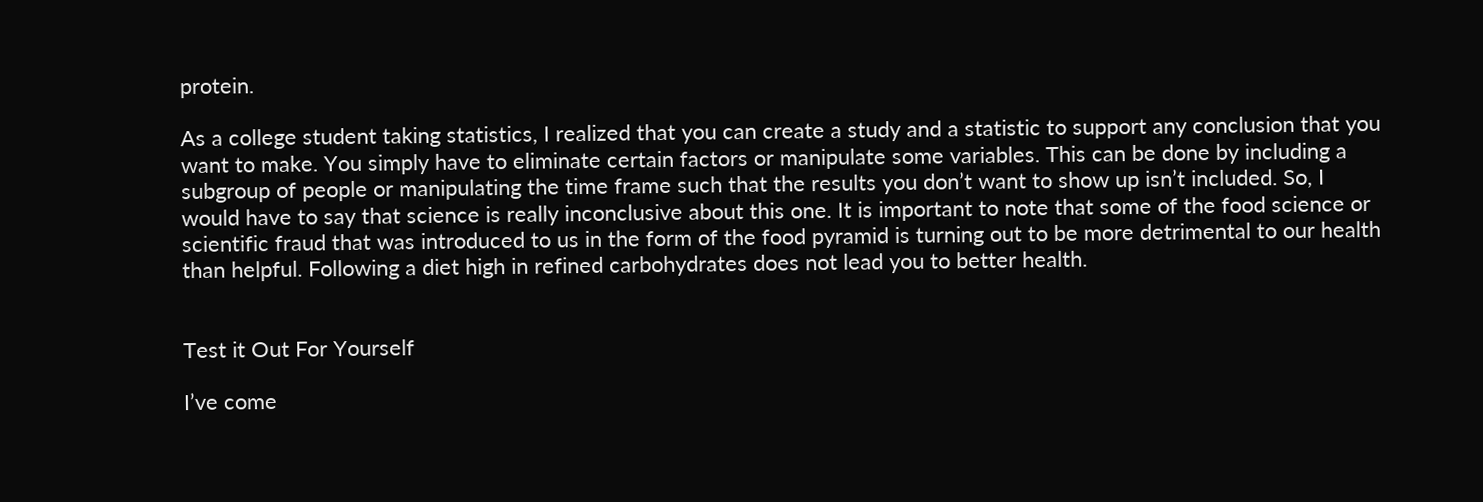protein.

As a college student taking statistics, I realized that you can create a study and a statistic to support any conclusion that you want to make. You simply have to eliminate certain factors or manipulate some variables. This can be done by including a subgroup of people or manipulating the time frame such that the results you don’t want to show up isn’t included. So, I would have to say that science is really inconclusive about this one. It is important to note that some of the food science or scientific fraud that was introduced to us in the form of the food pyramid is turning out to be more detrimental to our health than helpful. Following a diet high in refined carbohydrates does not lead you to better health.


Test it Out For Yourself

I’ve come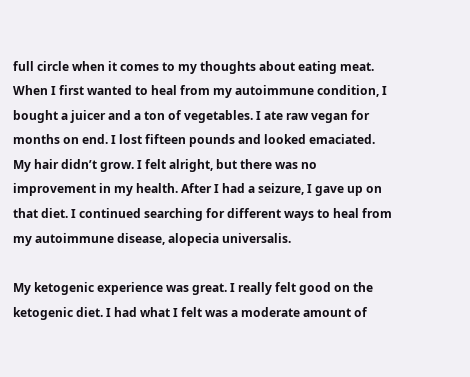full circle when it comes to my thoughts about eating meat. When I first wanted to heal from my autoimmune condition, I bought a juicer and a ton of vegetables. I ate raw vegan for months on end. I lost fifteen pounds and looked emaciated. My hair didn’t grow. I felt alright, but there was no improvement in my health. After I had a seizure, I gave up on that diet. I continued searching for different ways to heal from my autoimmune disease, alopecia universalis.

My ketogenic experience was great. I really felt good on the ketogenic diet. I had what I felt was a moderate amount of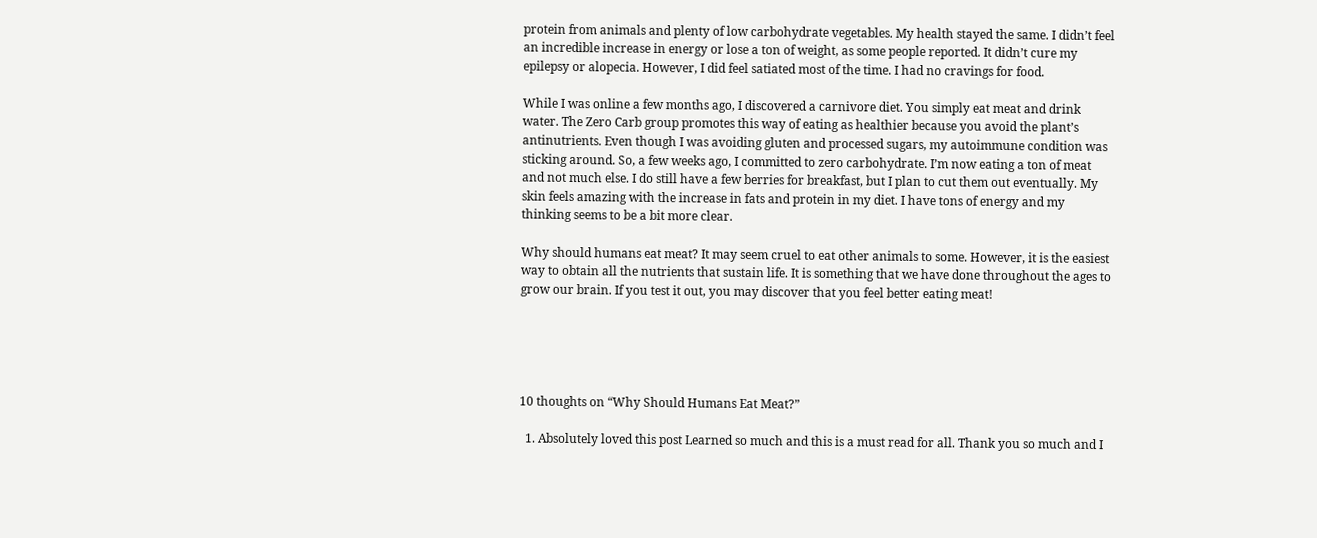protein from animals and plenty of low carbohydrate vegetables. My health stayed the same. I didn’t feel an incredible increase in energy or lose a ton of weight, as some people reported. It didn’t cure my epilepsy or alopecia. However, I did feel satiated most of the time. I had no cravings for food.

While I was online a few months ago, I discovered a carnivore diet. You simply eat meat and drink water. The Zero Carb group promotes this way of eating as healthier because you avoid the plant’s antinutrients. Even though I was avoiding gluten and processed sugars, my autoimmune condition was sticking around. So, a few weeks ago, I committed to zero carbohydrate. I’m now eating a ton of meat and not much else. I do still have a few berries for breakfast, but I plan to cut them out eventually. My skin feels amazing with the increase in fats and protein in my diet. I have tons of energy and my thinking seems to be a bit more clear.

Why should humans eat meat? It may seem cruel to eat other animals to some. However, it is the easiest way to obtain all the nutrients that sustain life. It is something that we have done throughout the ages to grow our brain. If you test it out, you may discover that you feel better eating meat!





10 thoughts on “Why Should Humans Eat Meat?”

  1. Absolutely loved this post Learned so much and this is a must read for all. Thank you so much and I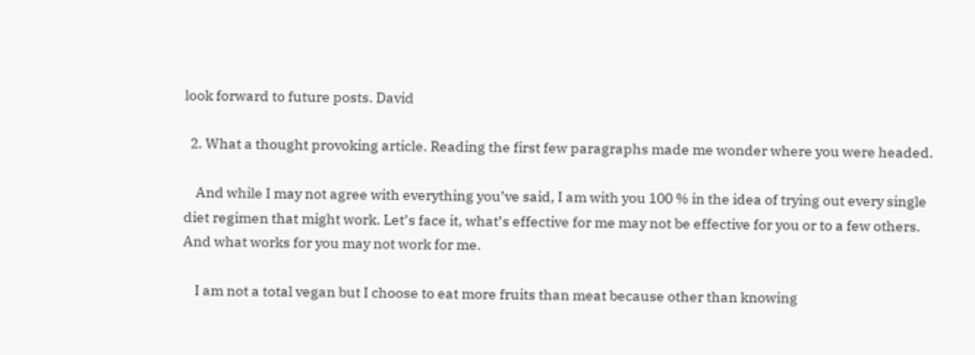look forward to future posts. David

  2. What a thought provoking article. Reading the first few paragraphs made me wonder where you were headed.

    And while I may not agree with everything you’ve said, I am with you 100 % in the idea of trying out every single diet regimen that might work. Let’s face it, what’s effective for me may not be effective for you or to a few others. And what works for you may not work for me.

    I am not a total vegan but I choose to eat more fruits than meat because other than knowing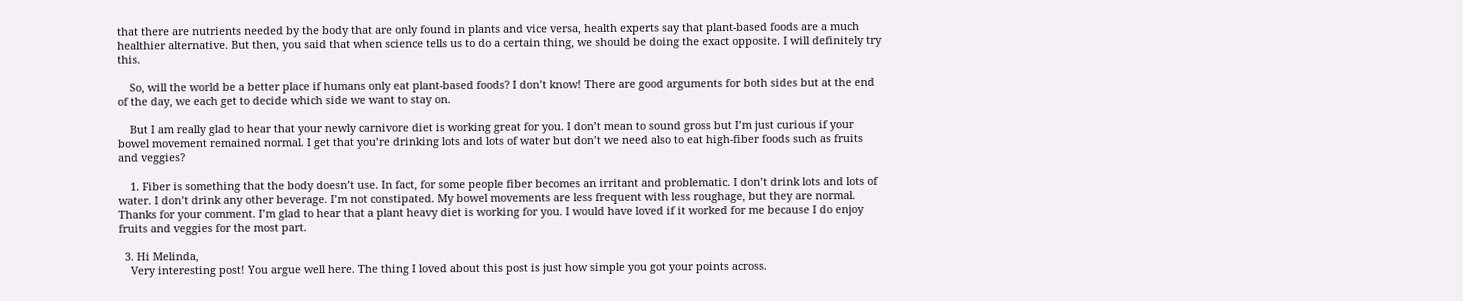that there are nutrients needed by the body that are only found in plants and vice versa, health experts say that plant-based foods are a much healthier alternative. But then, you said that when science tells us to do a certain thing, we should be doing the exact opposite. I will definitely try this.

    So, will the world be a better place if humans only eat plant-based foods? I don’t know! There are good arguments for both sides but at the end of the day, we each get to decide which side we want to stay on.

    But I am really glad to hear that your newly carnivore diet is working great for you. I don’t mean to sound gross but I’m just curious if your bowel movement remained normal. I get that you’re drinking lots and lots of water but don’t we need also to eat high-fiber foods such as fruits and veggies?

    1. Fiber is something that the body doesn’t use. In fact, for some people fiber becomes an irritant and problematic. I don’t drink lots and lots of water. I don’t drink any other beverage. I’m not constipated. My bowel movements are less frequent with less roughage, but they are normal. Thanks for your comment. I’m glad to hear that a plant heavy diet is working for you. I would have loved if it worked for me because I do enjoy fruits and veggies for the most part.

  3. Hi Melinda,
    Very interesting post! You argue well here. The thing I loved about this post is just how simple you got your points across.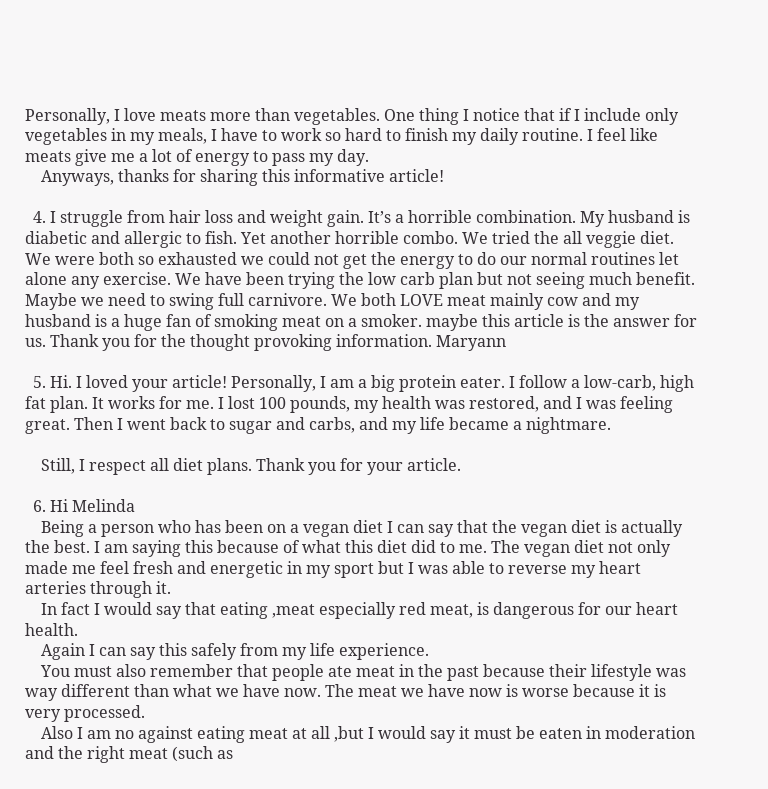Personally, I love meats more than vegetables. One thing I notice that if I include only vegetables in my meals, I have to work so hard to finish my daily routine. I feel like meats give me a lot of energy to pass my day.
    Anyways, thanks for sharing this informative article!

  4. I struggle from hair loss and weight gain. It’s a horrible combination. My husband is diabetic and allergic to fish. Yet another horrible combo. We tried the all veggie diet. We were both so exhausted we could not get the energy to do our normal routines let alone any exercise. We have been trying the low carb plan but not seeing much benefit. Maybe we need to swing full carnivore. We both LOVE meat mainly cow and my husband is a huge fan of smoking meat on a smoker. maybe this article is the answer for us. Thank you for the thought provoking information. Maryann

  5. Hi. I loved your article! Personally, I am a big protein eater. I follow a low-carb, high fat plan. It works for me. I lost 100 pounds, my health was restored, and I was feeling great. Then I went back to sugar and carbs, and my life became a nightmare.

    Still, I respect all diet plans. Thank you for your article.

  6. Hi Melinda
    Being a person who has been on a vegan diet I can say that the vegan diet is actually the best. I am saying this because of what this diet did to me. The vegan diet not only made me feel fresh and energetic in my sport but I was able to reverse my heart arteries through it.
    In fact I would say that eating ,meat especially red meat, is dangerous for our heart health.
    Again I can say this safely from my life experience.
    You must also remember that people ate meat in the past because their lifestyle was way different than what we have now. The meat we have now is worse because it is very processed.
    Also I am no against eating meat at all ,but I would say it must be eaten in moderation and the right meat (such as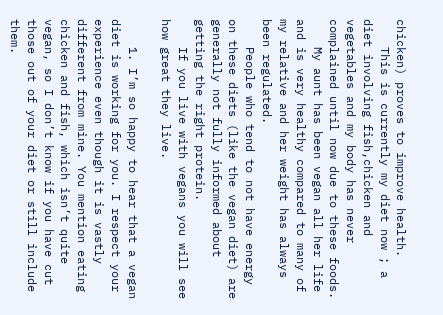chicken) proves to improve health.
    This is currently my diet now ; a diet involving fish,chicken and vegetables and my body has never complained until now due to these foods.
    My aunt has been vegan all her life and is very healthy compared to many of my relative and her weight has always been regulated.
    People who tend to not have energy on these diets (like the vegan diet) are generally not fully informed about getting the right protein.
    If you live with vegans you will see how great they live.

    1. I’m so happy to hear that a vegan diet is working for you. I respect your experience even though it is vastly different from mine. You mention eating chicken and fish, which isn’t quite vegan, so I don’t know if you have cut those out of your diet or still include them.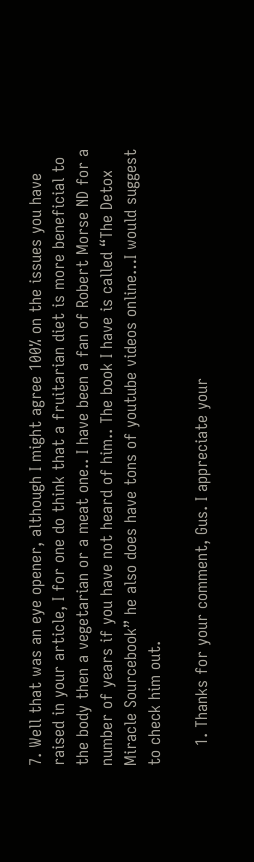7. Well that was an eye opener, although I might agree 100% on the issues you have raised in your article, I for one do think that a fruitarian diet is more beneficial to the body then a vegetarian or a meat one.. I have been a fan of Robert Morse ND for a number of years if you have not heard of him.. The book I have is called “The Detox Miracle Sourcebook” he also does have tons of youtube videos online…I would suggest to check him out.

    1. Thanks for your comment, Gus. I appreciate your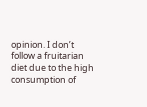opinion. I don’t follow a fruitarian diet due to the high consumption of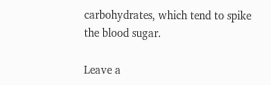carbohydrates, which tend to spike the blood sugar.

Leave a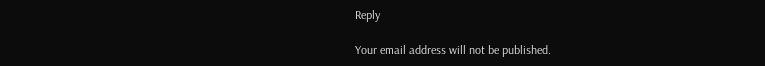Reply

Your email address will not be published.